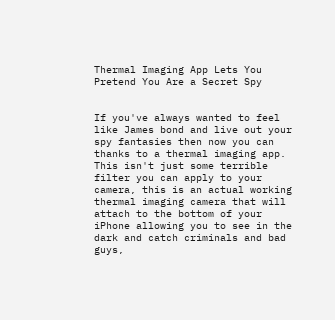Thermal Imaging App Lets You Pretend You Are a Secret Spy


If you've always wanted to feel like James bond and live out your spy fantasies then now you can thanks to a thermal imaging app. This isn't just some terrible filter you can apply to your camera, this is an actual working thermal imaging camera that will attach to the bottom of your iPhone allowing you to see in the dark and catch criminals and bad guys,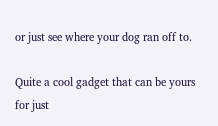or just see where your dog ran off to.

Quite a cool gadget that can be yours for just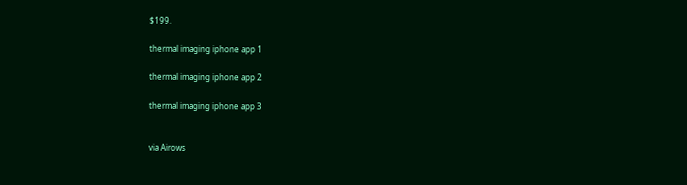$199.

thermal imaging iphone app 1

thermal imaging iphone app 2

thermal imaging iphone app 3


via Airows